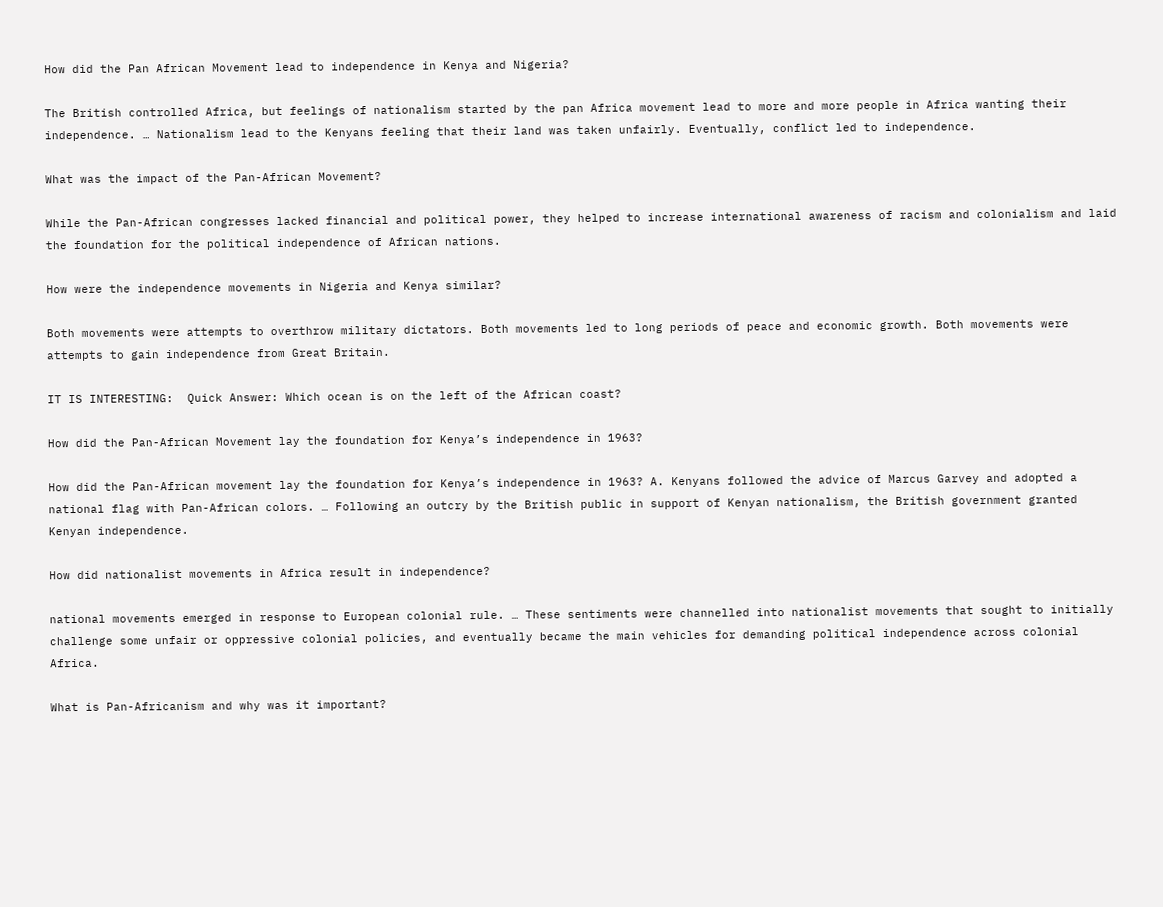How did the Pan African Movement lead to independence in Kenya and Nigeria?

The British controlled Africa, but feelings of nationalism started by the pan Africa movement lead to more and more people in Africa wanting their independence. … Nationalism lead to the Kenyans feeling that their land was taken unfairly. Eventually, conflict led to independence.

What was the impact of the Pan-African Movement?

While the Pan-African congresses lacked financial and political power, they helped to increase international awareness of racism and colonialism and laid the foundation for the political independence of African nations.

How were the independence movements in Nigeria and Kenya similar?

Both movements were attempts to overthrow military dictators. Both movements led to long periods of peace and economic growth. Both movements were attempts to gain independence from Great Britain.

IT IS INTERESTING:  Quick Answer: Which ocean is on the left of the African coast?

How did the Pan-African Movement lay the foundation for Kenya’s independence in 1963?

How did the Pan-African movement lay the foundation for Kenya’s independence in 1963? A. Kenyans followed the advice of Marcus Garvey and adopted a national flag with Pan-African colors. … Following an outcry by the British public in support of Kenyan nationalism, the British government granted Kenyan independence.

How did nationalist movements in Africa result in independence?

national movements emerged in response to European colonial rule. … These sentiments were channelled into nationalist movements that sought to initially challenge some unfair or oppressive colonial policies, and eventually became the main vehicles for demanding political independence across colonial Africa.

What is Pan-Africanism and why was it important?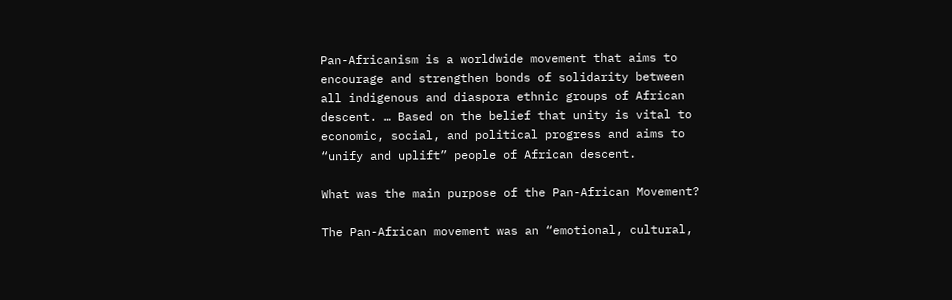Pan-Africanism is a worldwide movement that aims to encourage and strengthen bonds of solidarity between all indigenous and diaspora ethnic groups of African descent. … Based on the belief that unity is vital to economic, social, and political progress and aims to “unify and uplift” people of African descent.

What was the main purpose of the Pan-African Movement?

The Pan-African movement was an “emotional, cultural,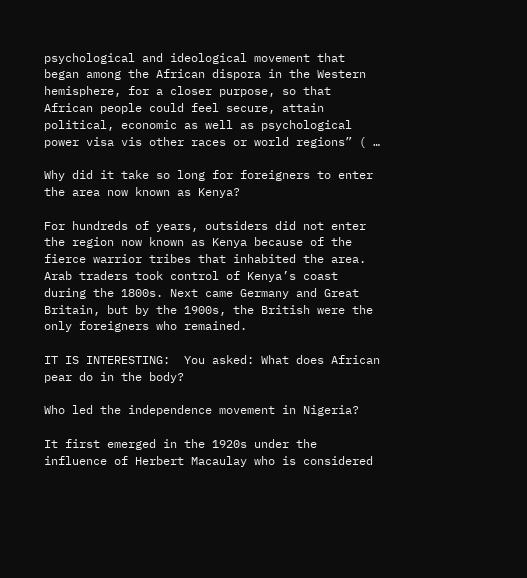psychological and ideological movement that began among the African dispora in the Western hemisphere, for a closer purpose, so that African people could feel secure, attain political, economic as well as psychological power visa vis other races or world regions” ( …

Why did it take so long for foreigners to enter the area now known as Kenya?

For hundreds of years, outsiders did not enter the region now known as Kenya because of the fierce warrior tribes that inhabited the area. Arab traders took control of Kenya’s coast during the 1800s. Next came Germany and Great Britain, but by the 1900s, the British were the only foreigners who remained.

IT IS INTERESTING:  You asked: What does African pear do in the body?

Who led the independence movement in Nigeria?

It first emerged in the 1920s under the influence of Herbert Macaulay who is considered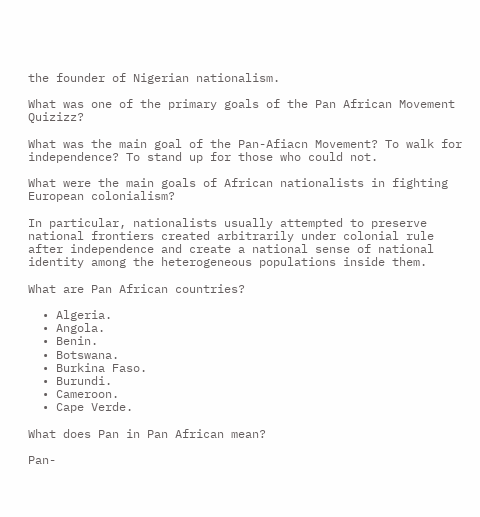the founder of Nigerian nationalism.

What was one of the primary goals of the Pan African Movement Quizizz?

What was the main goal of the Pan-Afiacn Movement? To walk for independence? To stand up for those who could not.

What were the main goals of African nationalists in fighting European colonialism?

In particular, nationalists usually attempted to preserve national frontiers created arbitrarily under colonial rule after independence and create a national sense of national identity among the heterogeneous populations inside them.

What are Pan African countries?

  • Algeria.
  • Angola.
  • Benin.
  • Botswana.
  • Burkina Faso.
  • Burundi.
  • Cameroon.
  • Cape Verde.

What does Pan in Pan African mean?

Pan-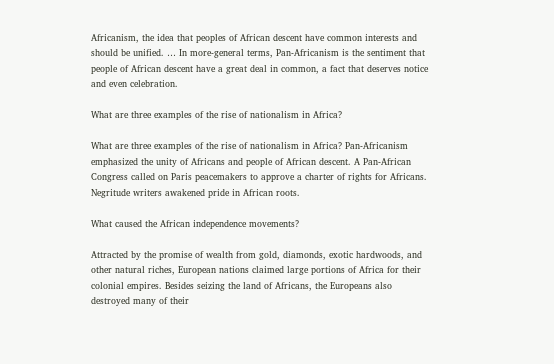Africanism, the idea that peoples of African descent have common interests and should be unified. … In more-general terms, Pan-Africanism is the sentiment that people of African descent have a great deal in common, a fact that deserves notice and even celebration.

What are three examples of the rise of nationalism in Africa?

What are three examples of the rise of nationalism in Africa? Pan-Africanism emphasized the unity of Africans and people of African descent. A Pan-African Congress called on Paris peacemakers to approve a charter of rights for Africans. Negritude writers awakened pride in African roots.

What caused the African independence movements?

Attracted by the promise of wealth from gold, diamonds, exotic hardwoods, and other natural riches, European nations claimed large portions of Africa for their colonial empires. Besides seizing the land of Africans, the Europeans also destroyed many of their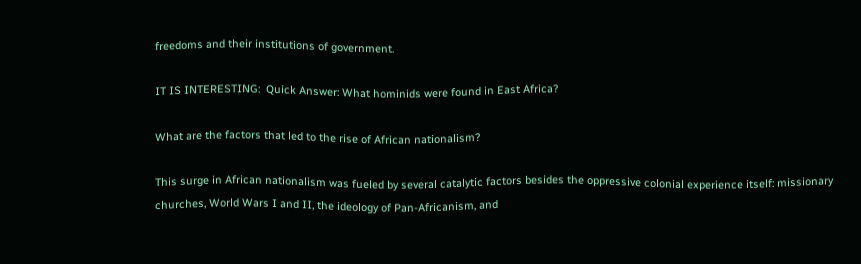freedoms and their institutions of government.

IT IS INTERESTING:  Quick Answer: What hominids were found in East Africa?

What are the factors that led to the rise of African nationalism?

This surge in African nationalism was fueled by several catalytic factors besides the oppressive colonial experience itself: missionary churches, World Wars I and II, the ideology of Pan-Africanism, and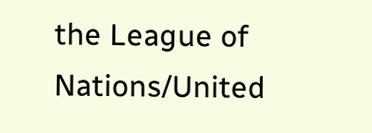the League of Nations/United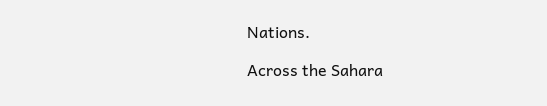Nations.

Across the Sahara